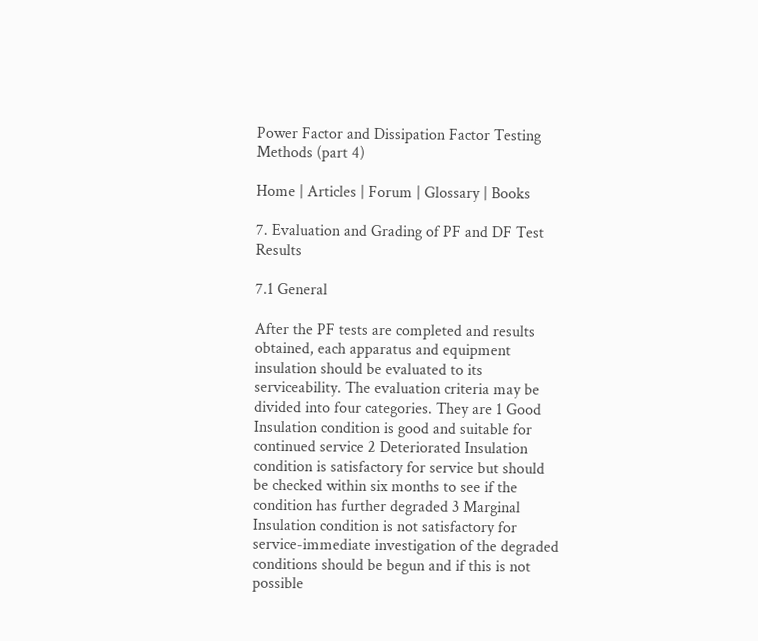Power Factor and Dissipation Factor Testing Methods (part 4)

Home | Articles | Forum | Glossary | Books

7. Evaluation and Grading of PF and DF Test Results

7.1 General

After the PF tests are completed and results obtained, each apparatus and equipment insulation should be evaluated to its serviceability. The evaluation criteria may be divided into four categories. They are 1 Good Insulation condition is good and suitable for continued service 2 Deteriorated Insulation condition is satisfactory for service but should be checked within six months to see if the condition has further degraded 3 Marginal Insulation condition is not satisfactory for service-immediate investigation of the degraded conditions should be begun and if this is not possible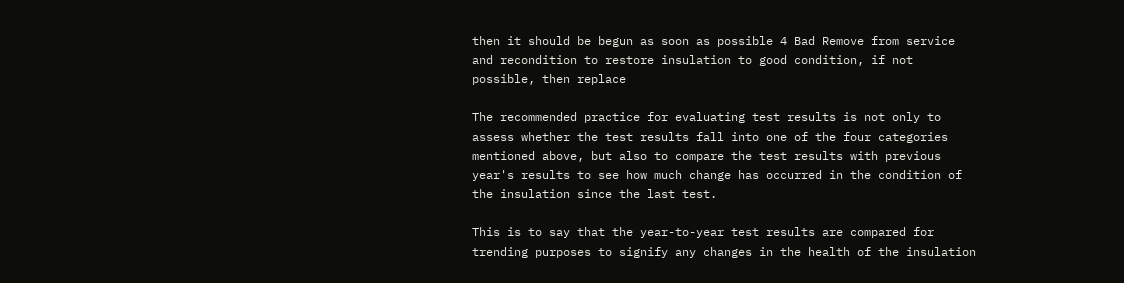then it should be begun as soon as possible 4 Bad Remove from service and recondition to restore insulation to good condition, if not possible, then replace

The recommended practice for evaluating test results is not only to assess whether the test results fall into one of the four categories mentioned above, but also to compare the test results with previous year's results to see how much change has occurred in the condition of the insulation since the last test.

This is to say that the year-to-year test results are compared for trending purposes to signify any changes in the health of the insulation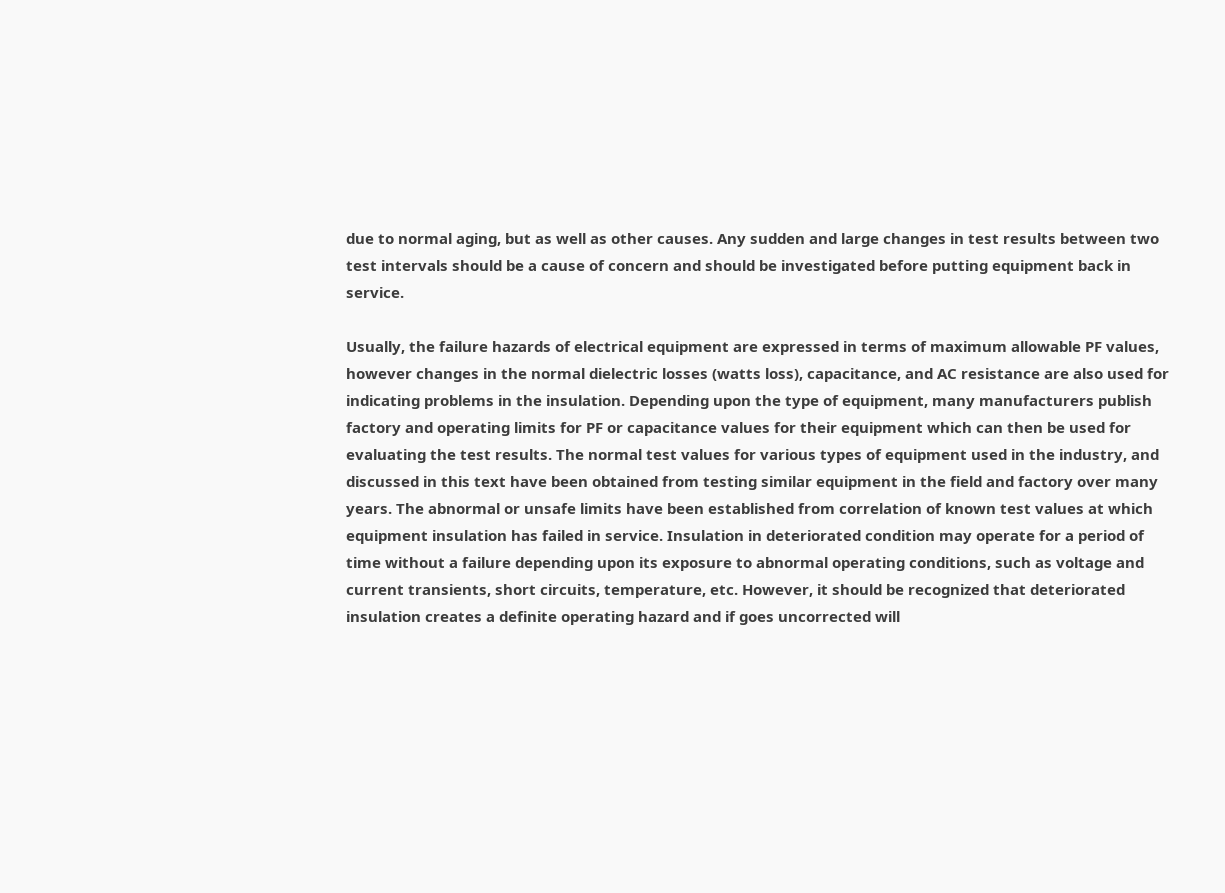due to normal aging, but as well as other causes. Any sudden and large changes in test results between two test intervals should be a cause of concern and should be investigated before putting equipment back in service.

Usually, the failure hazards of electrical equipment are expressed in terms of maximum allowable PF values, however changes in the normal dielectric losses (watts loss), capacitance, and AC resistance are also used for indicating problems in the insulation. Depending upon the type of equipment, many manufacturers publish factory and operating limits for PF or capacitance values for their equipment which can then be used for evaluating the test results. The normal test values for various types of equipment used in the industry, and discussed in this text have been obtained from testing similar equipment in the field and factory over many years. The abnormal or unsafe limits have been established from correlation of known test values at which equipment insulation has failed in service. Insulation in deteriorated condition may operate for a period of time without a failure depending upon its exposure to abnormal operating conditions, such as voltage and current transients, short circuits, temperature, etc. However, it should be recognized that deteriorated insulation creates a definite operating hazard and if goes uncorrected will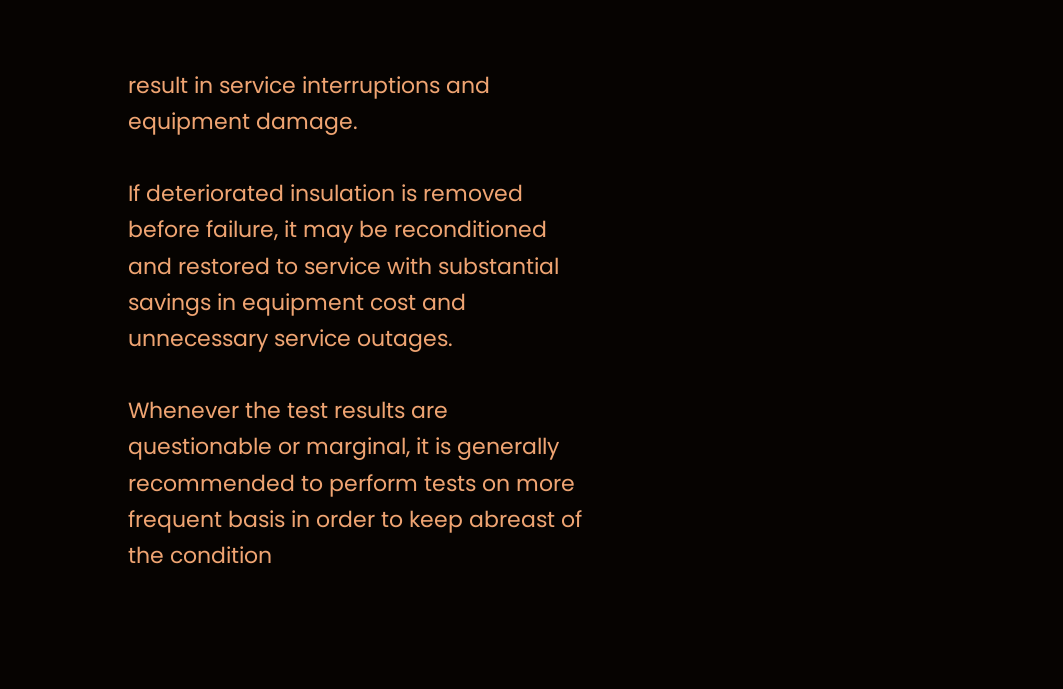result in service interruptions and equipment damage.

If deteriorated insulation is removed before failure, it may be reconditioned and restored to service with substantial savings in equipment cost and unnecessary service outages.

Whenever the test results are questionable or marginal, it is generally recommended to perform tests on more frequent basis in order to keep abreast of the condition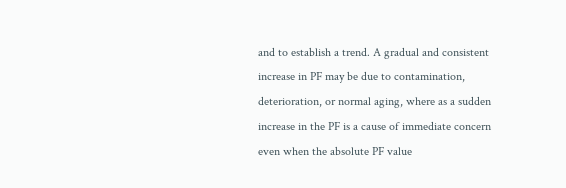and to establish a trend. A gradual and consistent increase in PF may be due to contamination, deterioration, or normal aging, where as a sudden increase in the PF is a cause of immediate concern even when the absolute PF value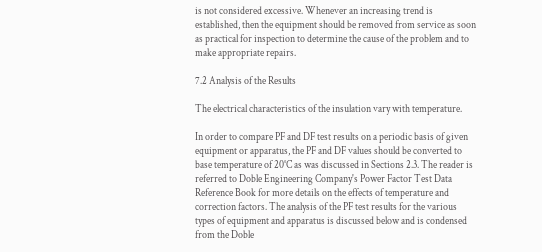is not considered excessive. Whenever an increasing trend is established, then the equipment should be removed from service as soon as practical for inspection to determine the cause of the problem and to make appropriate repairs.

7.2 Analysis of the Results

The electrical characteristics of the insulation vary with temperature.

In order to compare PF and DF test results on a periodic basis of given equipment or apparatus, the PF and DF values should be converted to base temperature of 20°C as was discussed in Sections 2.3. The reader is referred to Doble Engineering Company's Power Factor Test Data Reference Book for more details on the effects of temperature and correction factors. The analysis of the PF test results for the various types of equipment and apparatus is discussed below and is condensed from the Doble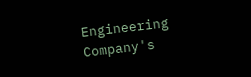Engineering Company's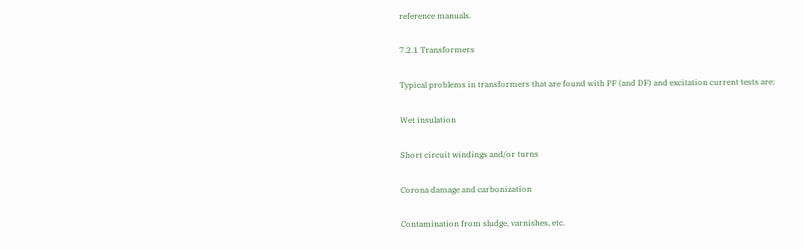reference manuals.

7.2.1 Transformers

Typical problems in transformers that are found with PF (and DF) and excitation current tests are:

Wet insulation

Short circuit windings and/or turns

Corona damage and carbonization

Contamination from sludge, varnishes, etc.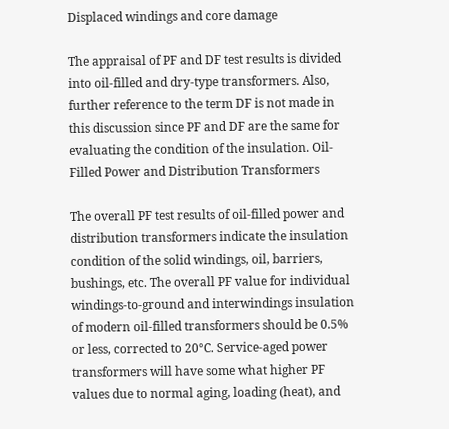Displaced windings and core damage

The appraisal of PF and DF test results is divided into oil-filled and dry-type transformers. Also, further reference to the term DF is not made in this discussion since PF and DF are the same for evaluating the condition of the insulation. Oil-Filled Power and Distribution Transformers

The overall PF test results of oil-filled power and distribution transformers indicate the insulation condition of the solid windings, oil, barriers, bushings, etc. The overall PF value for individual windings-to-ground and interwindings insulation of modern oil-filled transformers should be 0.5% or less, corrected to 20°C. Service-aged power transformers will have some what higher PF values due to normal aging, loading (heat), and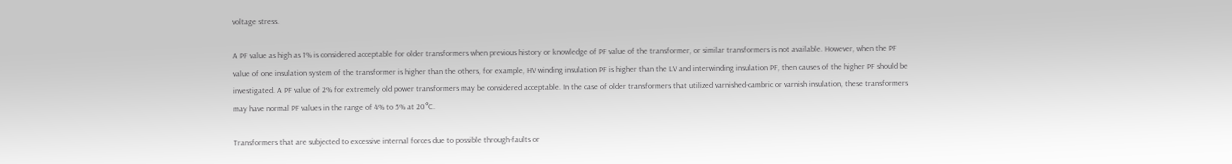voltage stress.

A PF value as high as 1% is considered acceptable for older transformers when previous history or knowledge of PF value of the transformer, or similar transformers is not available. However, when the PF value of one insulation system of the transformer is higher than the others, for example, HV winding insulation PF is higher than the LV and interwinding insulation PF, then causes of the higher PF should be investigated. A PF value of 2% for extremely old power transformers may be considered acceptable. In the case of older transformers that utilized varnished-cambric or varnish insulation, these transformers may have normal PF values in the range of 4% to 5% at 20°C.

Transformers that are subjected to excessive internal forces due to possible through-faults or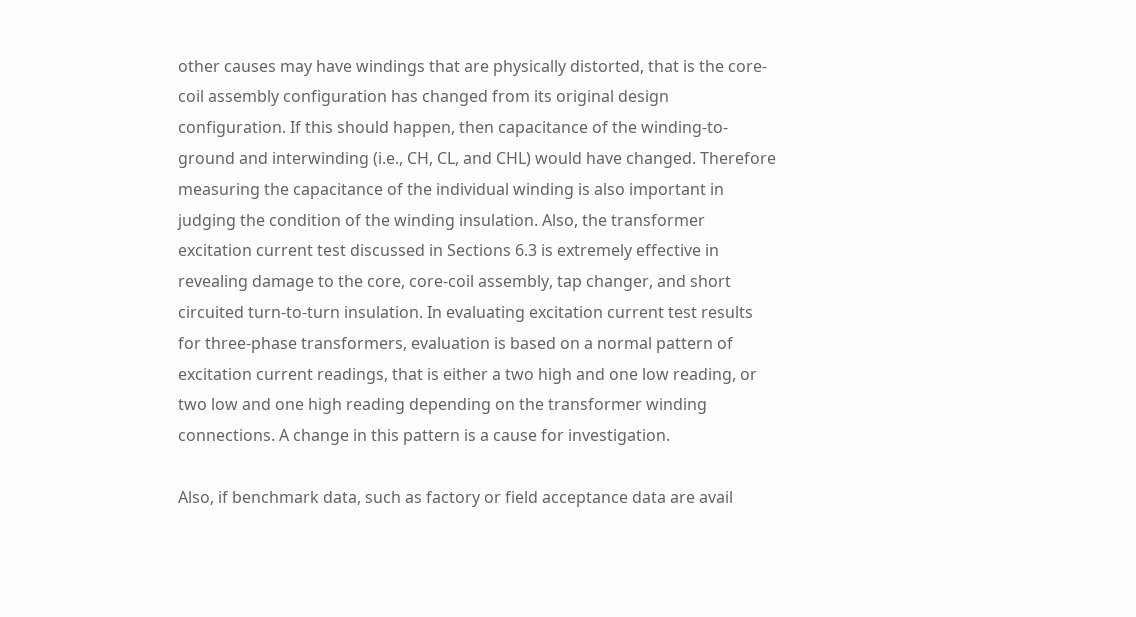other causes may have windings that are physically distorted, that is the core-coil assembly configuration has changed from its original design configuration. If this should happen, then capacitance of the winding-to-ground and interwinding (i.e., CH, CL, and CHL) would have changed. Therefore measuring the capacitance of the individual winding is also important in judging the condition of the winding insulation. Also, the transformer excitation current test discussed in Sections 6.3 is extremely effective in revealing damage to the core, core-coil assembly, tap changer, and short circuited turn-to-turn insulation. In evaluating excitation current test results for three-phase transformers, evaluation is based on a normal pattern of excitation current readings, that is either a two high and one low reading, or two low and one high reading depending on the transformer winding connections. A change in this pattern is a cause for investigation.

Also, if benchmark data, such as factory or field acceptance data are avail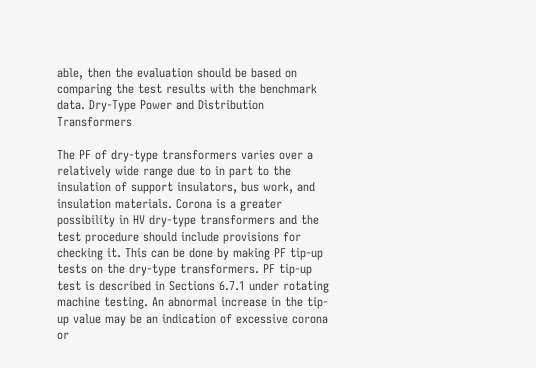able, then the evaluation should be based on comparing the test results with the benchmark data. Dry-Type Power and Distribution Transformers

The PF of dry-type transformers varies over a relatively wide range due to in part to the insulation of support insulators, bus work, and insulation materials. Corona is a greater possibility in HV dry-type transformers and the test procedure should include provisions for checking it. This can be done by making PF tip-up tests on the dry-type transformers. PF tip-up test is described in Sections 6.7.1 under rotating machine testing. An abnormal increase in the tip-up value may be an indication of excessive corona or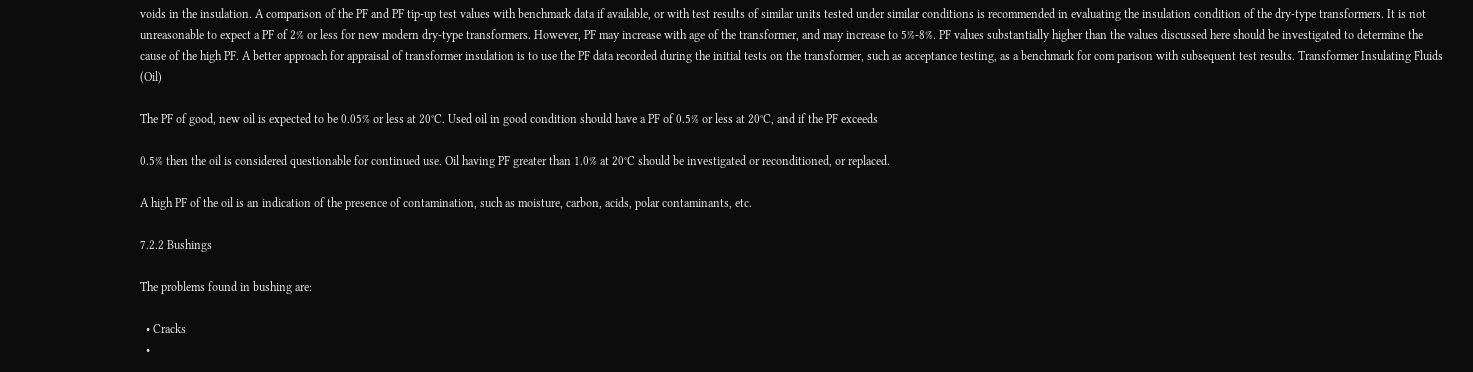voids in the insulation. A comparison of the PF and PF tip-up test values with benchmark data if available, or with test results of similar units tested under similar conditions is recommended in evaluating the insulation condition of the dry-type transformers. It is not unreasonable to expect a PF of 2% or less for new modern dry-type transformers. However, PF may increase with age of the transformer, and may increase to 5%-8%. PF values substantially higher than the values discussed here should be investigated to determine the cause of the high PF. A better approach for appraisal of transformer insulation is to use the PF data recorded during the initial tests on the transformer, such as acceptance testing, as a benchmark for com parison with subsequent test results. Transformer Insulating Fluids (Oil)

The PF of good, new oil is expected to be 0.05% or less at 20°C. Used oil in good condition should have a PF of 0.5% or less at 20°C, and if the PF exceeds

0.5% then the oil is considered questionable for continued use. Oil having PF greater than 1.0% at 20°C should be investigated or reconditioned, or replaced.

A high PF of the oil is an indication of the presence of contamination, such as moisture, carbon, acids, polar contaminants, etc.

7.2.2 Bushings

The problems found in bushing are:

  • Cracks
  •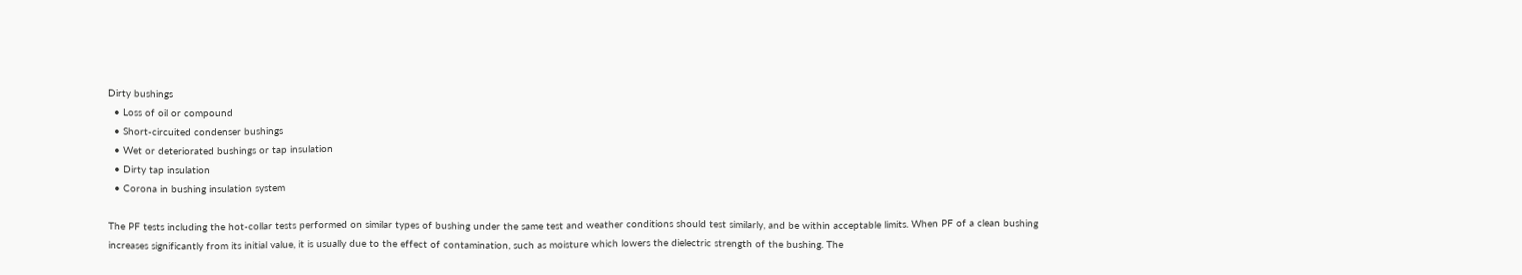Dirty bushings
  • Loss of oil or compound
  • Short-circuited condenser bushings
  • Wet or deteriorated bushings or tap insulation
  • Dirty tap insulation
  • Corona in bushing insulation system

The PF tests including the hot-collar tests performed on similar types of bushing under the same test and weather conditions should test similarly, and be within acceptable limits. When PF of a clean bushing increases significantly from its initial value, it is usually due to the effect of contamination, such as moisture which lowers the dielectric strength of the bushing. The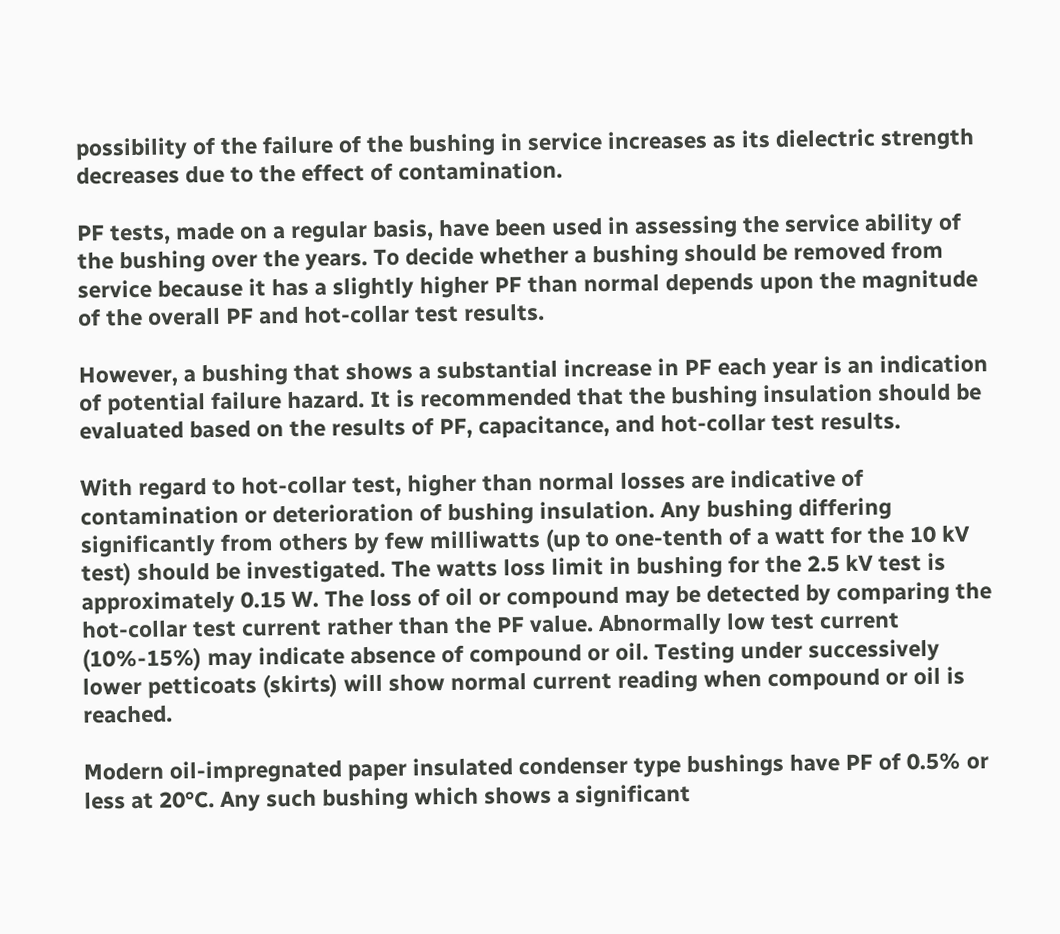possibility of the failure of the bushing in service increases as its dielectric strength decreases due to the effect of contamination.

PF tests, made on a regular basis, have been used in assessing the service ability of the bushing over the years. To decide whether a bushing should be removed from service because it has a slightly higher PF than normal depends upon the magnitude of the overall PF and hot-collar test results.

However, a bushing that shows a substantial increase in PF each year is an indication of potential failure hazard. It is recommended that the bushing insulation should be evaluated based on the results of PF, capacitance, and hot-collar test results.

With regard to hot-collar test, higher than normal losses are indicative of contamination or deterioration of bushing insulation. Any bushing differing significantly from others by few milliwatts (up to one-tenth of a watt for the 10 kV test) should be investigated. The watts loss limit in bushing for the 2.5 kV test is approximately 0.15 W. The loss of oil or compound may be detected by comparing the hot-collar test current rather than the PF value. Abnormally low test current (10%-15%) may indicate absence of compound or oil. Testing under successively lower petticoats (skirts) will show normal current reading when compound or oil is reached.

Modern oil-impregnated paper insulated condenser type bushings have PF of 0.5% or less at 20°C. Any such bushing which shows a significant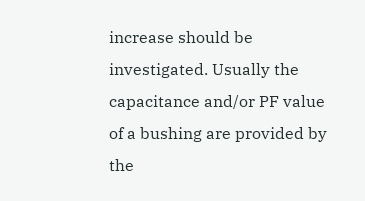increase should be investigated. Usually the capacitance and/or PF value of a bushing are provided by the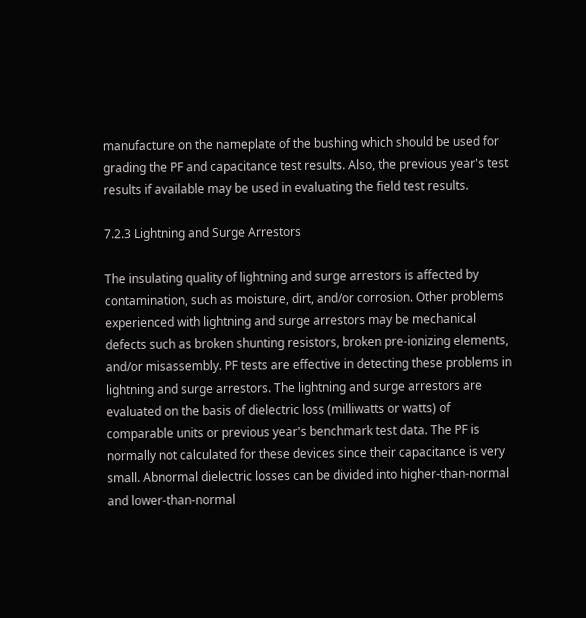manufacture on the nameplate of the bushing which should be used for grading the PF and capacitance test results. Also, the previous year's test results if available may be used in evaluating the field test results.

7.2.3 Lightning and Surge Arrestors

The insulating quality of lightning and surge arrestors is affected by contamination, such as moisture, dirt, and/or corrosion. Other problems experienced with lightning and surge arrestors may be mechanical defects such as broken shunting resistors, broken pre-ionizing elements, and/or misassembly. PF tests are effective in detecting these problems in lightning and surge arrestors. The lightning and surge arrestors are evaluated on the basis of dielectric loss (milliwatts or watts) of comparable units or previous year's benchmark test data. The PF is normally not calculated for these devices since their capacitance is very small. Abnormal dielectric losses can be divided into higher-than-normal and lower-than-normal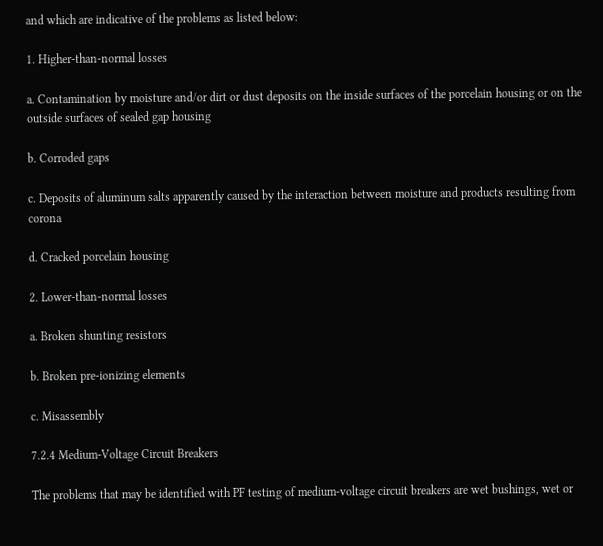and which are indicative of the problems as listed below:

1. Higher-than-normal losses

a. Contamination by moisture and/or dirt or dust deposits on the inside surfaces of the porcelain housing or on the outside surfaces of sealed gap housing

b. Corroded gaps

c. Deposits of aluminum salts apparently caused by the interaction between moisture and products resulting from corona

d. Cracked porcelain housing

2. Lower-than-normal losses

a. Broken shunting resistors

b. Broken pre-ionizing elements

c. Misassembly

7.2.4 Medium-Voltage Circuit Breakers

The problems that may be identified with PF testing of medium-voltage circuit breakers are wet bushings, wet or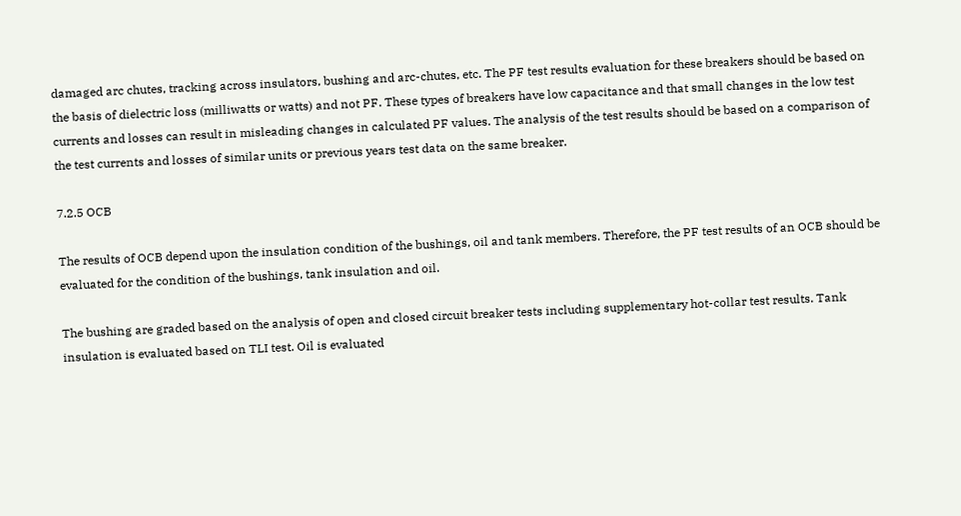damaged arc chutes, tracking across insulators, bushing and arc-chutes, etc. The PF test results evaluation for these breakers should be based on the basis of dielectric loss (milliwatts or watts) and not PF. These types of breakers have low capacitance and that small changes in the low test currents and losses can result in misleading changes in calculated PF values. The analysis of the test results should be based on a comparison of the test currents and losses of similar units or previous years test data on the same breaker.

7.2.5 OCB

The results of OCB depend upon the insulation condition of the bushings, oil and tank members. Therefore, the PF test results of an OCB should be evaluated for the condition of the bushings, tank insulation and oil.

The bushing are graded based on the analysis of open and closed circuit breaker tests including supplementary hot-collar test results. Tank insulation is evaluated based on TLI test. Oil is evaluated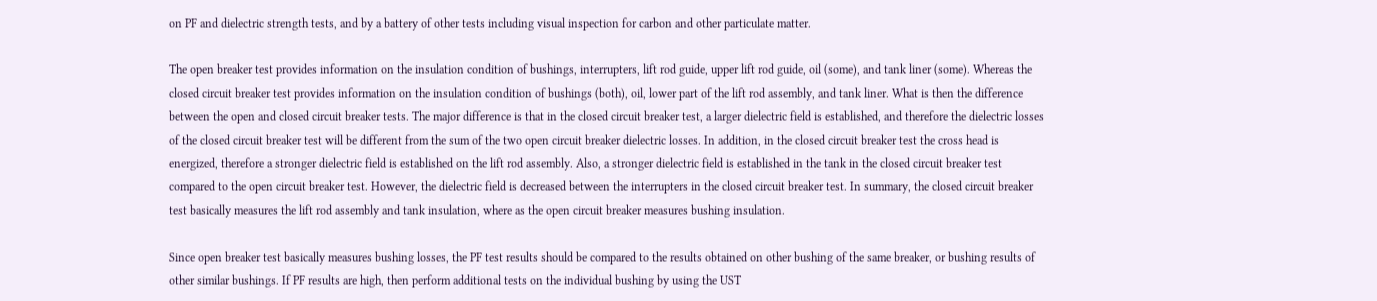on PF and dielectric strength tests, and by a battery of other tests including visual inspection for carbon and other particulate matter.

The open breaker test provides information on the insulation condition of bushings, interrupters, lift rod guide, upper lift rod guide, oil (some), and tank liner (some). Whereas the closed circuit breaker test provides information on the insulation condition of bushings (both), oil, lower part of the lift rod assembly, and tank liner. What is then the difference between the open and closed circuit breaker tests. The major difference is that in the closed circuit breaker test, a larger dielectric field is established, and therefore the dielectric losses of the closed circuit breaker test will be different from the sum of the two open circuit breaker dielectric losses. In addition, in the closed circuit breaker test the cross head is energized, therefore a stronger dielectric field is established on the lift rod assembly. Also, a stronger dielectric field is established in the tank in the closed circuit breaker test compared to the open circuit breaker test. However, the dielectric field is decreased between the interrupters in the closed circuit breaker test. In summary, the closed circuit breaker test basically measures the lift rod assembly and tank insulation, where as the open circuit breaker measures bushing insulation.

Since open breaker test basically measures bushing losses, the PF test results should be compared to the results obtained on other bushing of the same breaker, or bushing results of other similar bushings. If PF results are high, then perform additional tests on the individual bushing by using the UST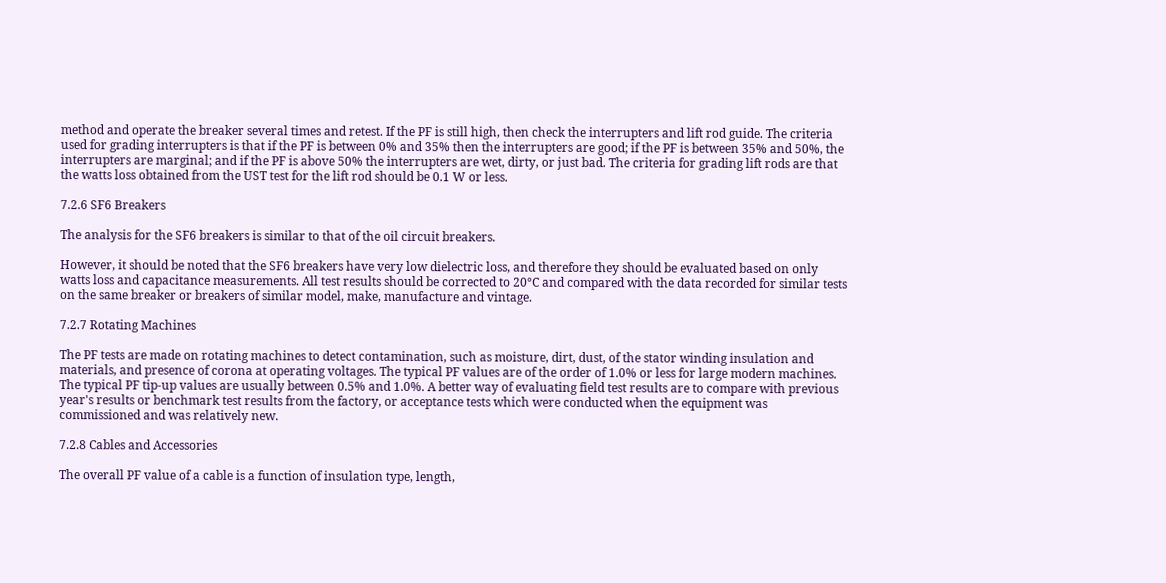method and operate the breaker several times and retest. If the PF is still high, then check the interrupters and lift rod guide. The criteria used for grading interrupters is that if the PF is between 0% and 35% then the interrupters are good; if the PF is between 35% and 50%, the interrupters are marginal; and if the PF is above 50% the interrupters are wet, dirty, or just bad. The criteria for grading lift rods are that the watts loss obtained from the UST test for the lift rod should be 0.1 W or less.

7.2.6 SF6 Breakers

The analysis for the SF6 breakers is similar to that of the oil circuit breakers.

However, it should be noted that the SF6 breakers have very low dielectric loss, and therefore they should be evaluated based on only watts loss and capacitance measurements. All test results should be corrected to 20°C and compared with the data recorded for similar tests on the same breaker or breakers of similar model, make, manufacture and vintage.

7.2.7 Rotating Machines

The PF tests are made on rotating machines to detect contamination, such as moisture, dirt, dust, of the stator winding insulation and materials, and presence of corona at operating voltages. The typical PF values are of the order of 1.0% or less for large modern machines. The typical PF tip-up values are usually between 0.5% and 1.0%. A better way of evaluating field test results are to compare with previous year's results or benchmark test results from the factory, or acceptance tests which were conducted when the equipment was commissioned and was relatively new.

7.2.8 Cables and Accessories

The overall PF value of a cable is a function of insulation type, length,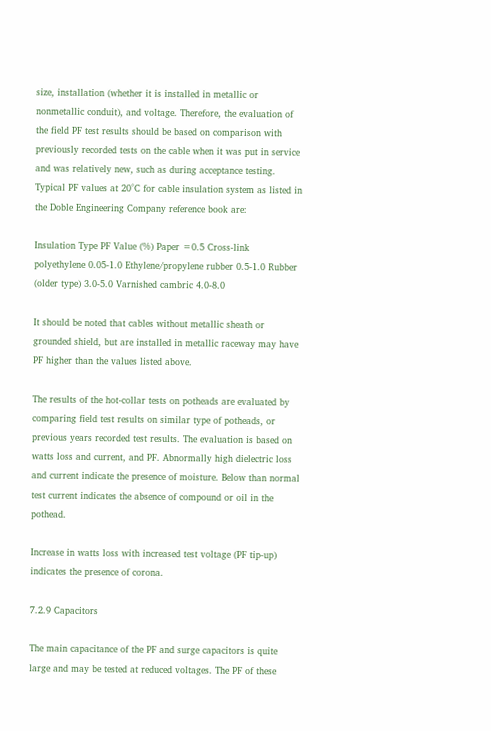size, installation (whether it is installed in metallic or nonmetallic conduit), and voltage. Therefore, the evaluation of the field PF test results should be based on comparison with previously recorded tests on the cable when it was put in service and was relatively new, such as during acceptance testing. Typical PF values at 20°C for cable insulation system as listed in the Doble Engineering Company reference book are:

Insulation Type PF Value (%) Paper =0.5 Cross-link polyethylene 0.05-1.0 Ethylene/propylene rubber 0.5-1.0 Rubber (older type) 3.0-5.0 Varnished cambric 4.0-8.0

It should be noted that cables without metallic sheath or grounded shield, but are installed in metallic raceway may have PF higher than the values listed above.

The results of the hot-collar tests on potheads are evaluated by comparing field test results on similar type of potheads, or previous years recorded test results. The evaluation is based on watts loss and current, and PF. Abnormally high dielectric loss and current indicate the presence of moisture. Below than normal test current indicates the absence of compound or oil in the pothead.

Increase in watts loss with increased test voltage (PF tip-up) indicates the presence of corona.

7.2.9 Capacitors

The main capacitance of the PF and surge capacitors is quite large and may be tested at reduced voltages. The PF of these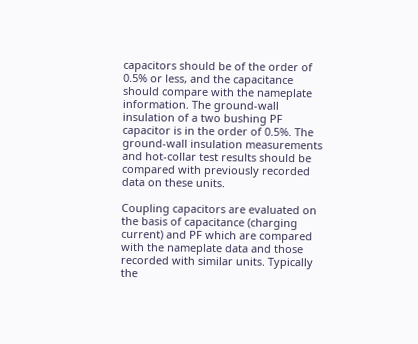capacitors should be of the order of 0.5% or less, and the capacitance should compare with the nameplate information. The ground-wall insulation of a two bushing PF capacitor is in the order of 0.5%. The ground-wall insulation measurements and hot-collar test results should be compared with previously recorded data on these units.

Coupling capacitors are evaluated on the basis of capacitance (charging current) and PF which are compared with the nameplate data and those recorded with similar units. Typically the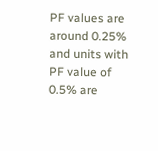PF values are around 0.25% and units with PF value of 0.5% are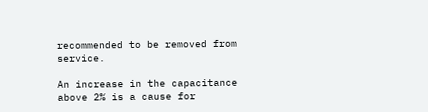recommended to be removed from service.

An increase in the capacitance above 2% is a cause for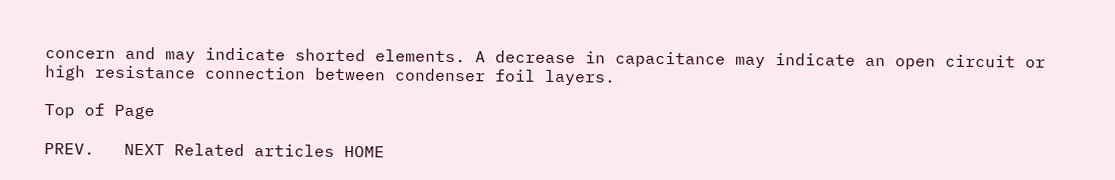concern and may indicate shorted elements. A decrease in capacitance may indicate an open circuit or high resistance connection between condenser foil layers.

Top of Page

PREV.   NEXT Related articles HOME